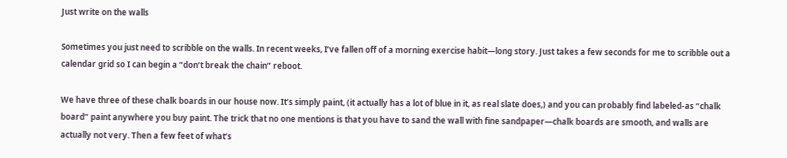Just write on the walls

Sometimes you just need to scribble on the walls. In recent weeks, I’ve fallen off of a morning exercise habit—long story. Just takes a few seconds for me to scribble out a calendar grid so I can begin a “don’t break the chain” reboot.

We have three of these chalk boards in our house now. It’s simply paint, (it actually has a lot of blue in it, as real slate does,) and you can probably find labeled-as “chalk board” paint anywhere you buy paint. The trick that no one mentions is that you have to sand the wall with fine sandpaper—chalk boards are smooth, and walls are actually not very. Then a few feet of what’s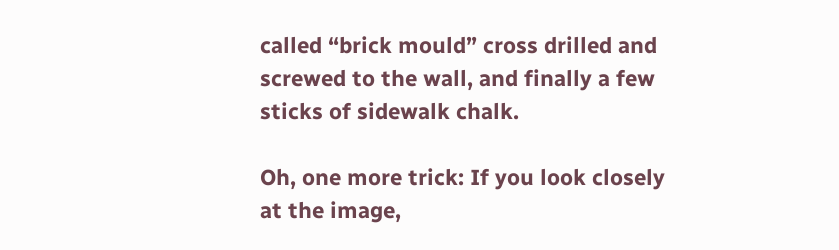called “brick mould” cross drilled and screwed to the wall, and finally a few sticks of sidewalk chalk.

Oh, one more trick: If you look closely at the image,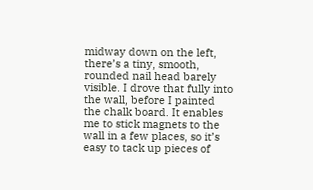midway down on the left, there’s a tiny, smooth, rounded nail head barely visible. I drove that fully into the wall, before I painted the chalk board. It enables me to stick magnets to the wall in a few places, so it’s easy to tack up pieces of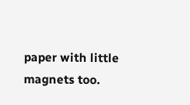paper with little magnets too.